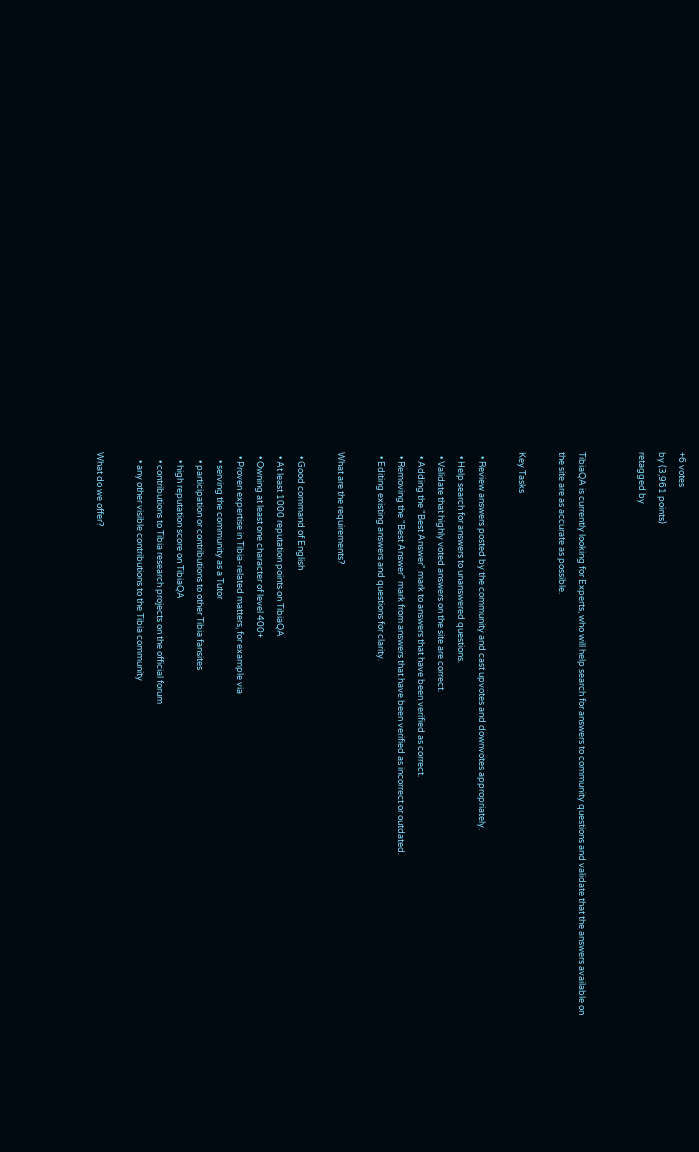+6 votes
by (3,961 points)
retagged by


TibiaQA is currently looking for Experts, who will help search for answers to community questions and validate that the answers available on the site are as accurate as possible.

Key Tasks

  • Review answers posted by the community and cast upvotes and downvotes appropriately.
  • Help search for answers to unanswered questions.
  • Validate that highly voted answers on the site are correct.
  • Adding the "Best Answer" mark to answers that have been verified as correct.
  • Removing the "Best Answer" mark from answers that have been verified as incorrect or outdated.
  • Editing existing answers and questions for clarity.

What are the requirements?

  • Good command of English
  • At least 1000 reputation points on TibiaQA
  • Owning at least one character of level 400+
  • Proven expertise in Tibia-related matters, for example via
    • serving the community as a Tutor
    • participation or contributions to other Tibia fansites
    • high reputation score on TibiaQA
    • contributions to Tibia research projects on the official forum
    • any other visible contributions to the Tibia community

What do we offer?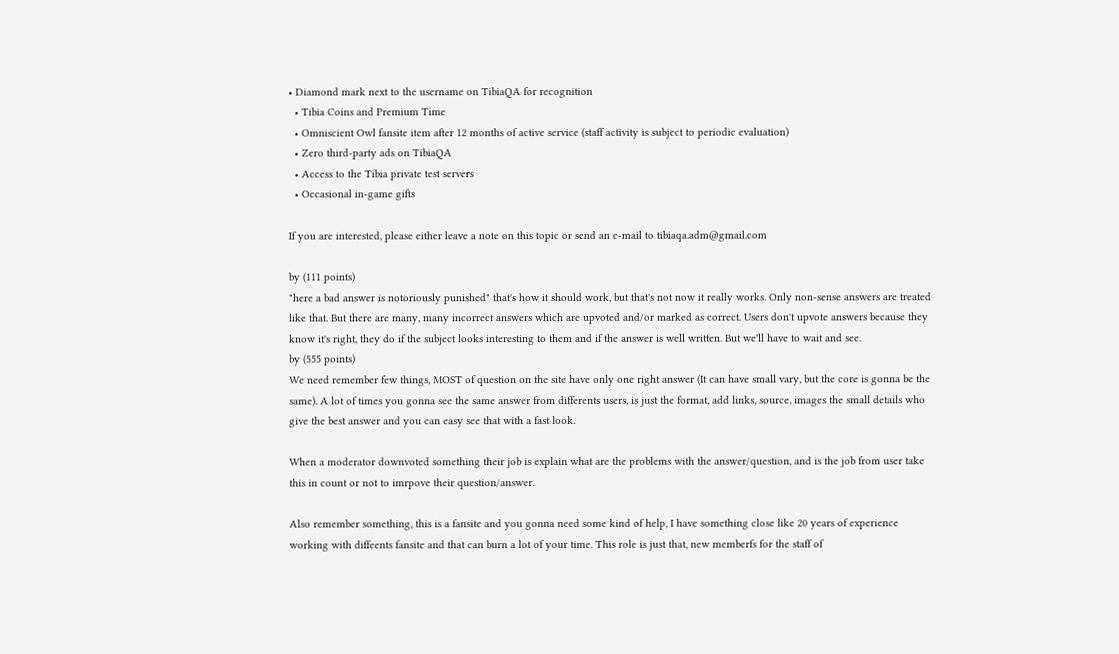• Diamond mark next to the username on TibiaQA for recognition
  • Tibia Coins and Premium Time
  • Omniscient Owl fansite item after 12 months of active service (staff activity is subject to periodic evaluation)
  • Zero third-party ads on TibiaQA
  • Access to the Tibia private test servers
  • Occasional in-game gifts

If you are interested, please either leave a note on this topic or send an e-mail to tibiaqa.adm@gmail.com

by (111 points)
"here a bad answer is notoriously punished" that's how it should work, but that's not now it really works. Only non-sense answers are treated like that. But there are many, many incorrect answers which are upvoted and/or marked as correct. Users don't upvote answers because they know it's right, they do if the subject looks interesting to them and if the answer is well written. But we'll have to wait and see.
by (555 points)
We need remember few things, MOST of question on the site have only one right answer (It can have small vary, but the core is gonna be the same). A lot of times you gonna see the same answer from differents users, is just the format, add links, source, images the small details who give the best answer and you can easy see that with a fast look.

When a moderator downvoted something their job is explain what are the problems with the answer/question, and is the job from user take this in count or not to imrpove their question/answer.

Also remember something, this is a fansite and you gonna need some kind of help, I have something close like 20 years of experience working with diffeents fansite and that can burn a lot of your time. This role is just that, new memberfs for the staff of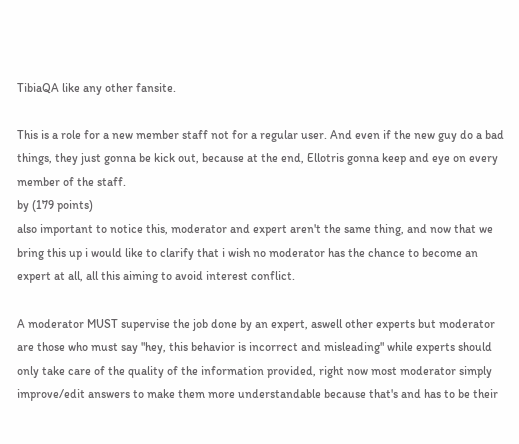TibiaQA like any other fansite.

This is a role for a new member staff not for a regular user. And even if the new guy do a bad things, they just gonna be kick out, because at the end, Ellotris gonna keep and eye on every member of the staff.
by (179 points)
also important to notice this, moderator and expert aren't the same thing, and now that we bring this up i would like to clarify that i wish no moderator has the chance to become an expert at all, all this aiming to avoid interest conflict.

A moderator MUST supervise the job done by an expert, aswell other experts but moderator are those who must say "hey, this behavior is incorrect and misleading" while experts should only take care of the quality of the information provided, right now most moderator simply improve/edit answers to make them more understandable because that's and has to be their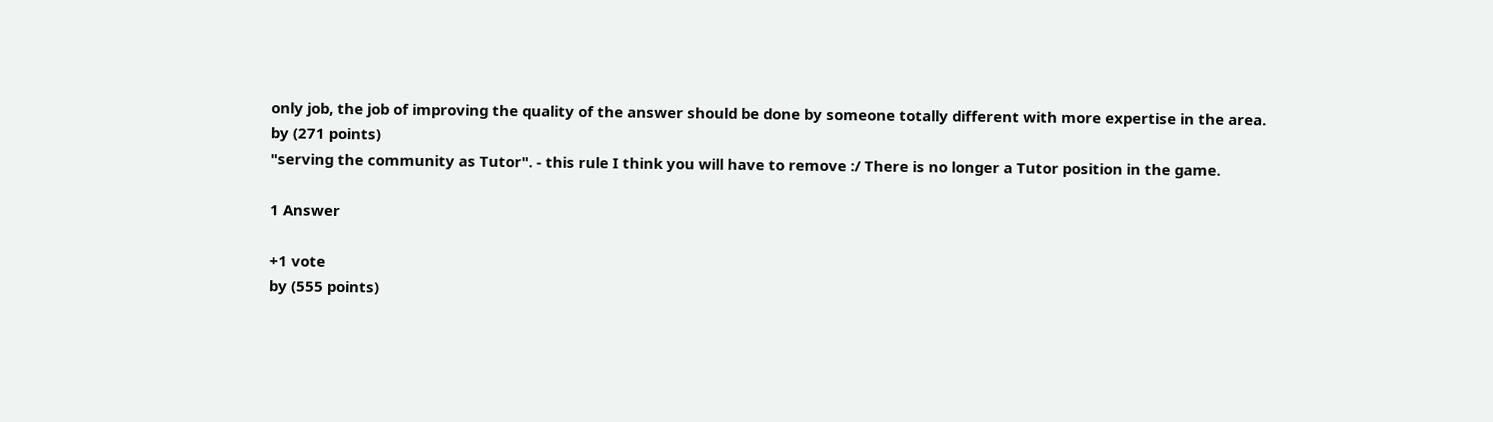only job, the job of improving the quality of the answer should be done by someone totally different with more expertise in the area.
by (271 points)
"serving the community as Tutor". - this rule I think you will have to remove :/ There is no longer a Tutor position in the game.

1 Answer

+1 vote
by (555 points)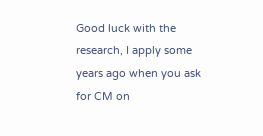Good luck with the research, I apply some years ago when you ask for CM on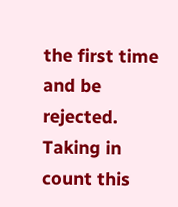the first time and be rejected.
Taking in count this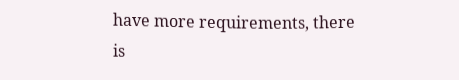have more requirements, there is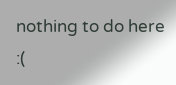nothing to do here :(